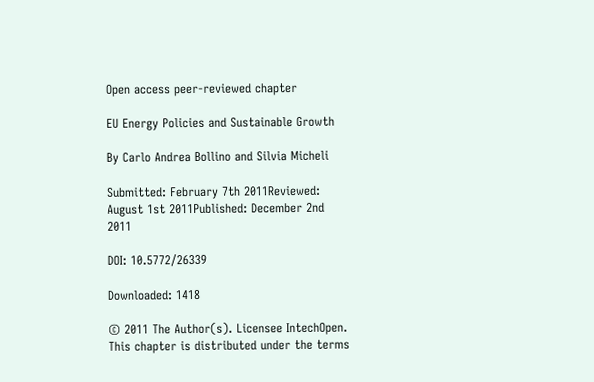Open access peer-reviewed chapter

EU Energy Policies and Sustainable Growth

By Carlo Andrea Bollino and Silvia Micheli

Submitted: February 7th 2011Reviewed: August 1st 2011Published: December 2nd 2011

DOI: 10.5772/26339

Downloaded: 1418

© 2011 The Author(s). Licensee IntechOpen. This chapter is distributed under the terms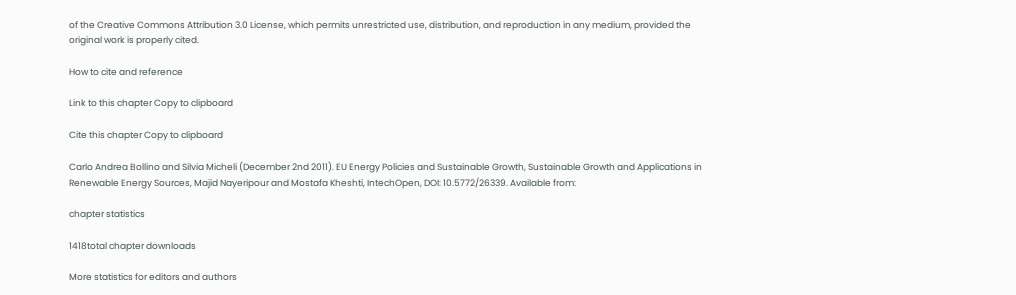of the Creative Commons Attribution 3.0 License, which permits unrestricted use, distribution, and reproduction in any medium, provided the original work is properly cited.

How to cite and reference

Link to this chapter Copy to clipboard

Cite this chapter Copy to clipboard

Carlo Andrea Bollino and Silvia Micheli (December 2nd 2011). EU Energy Policies and Sustainable Growth, Sustainable Growth and Applications in Renewable Energy Sources, Majid Nayeripour and Mostafa Kheshti, IntechOpen, DOI: 10.5772/26339. Available from:

chapter statistics

1418total chapter downloads

More statistics for editors and authors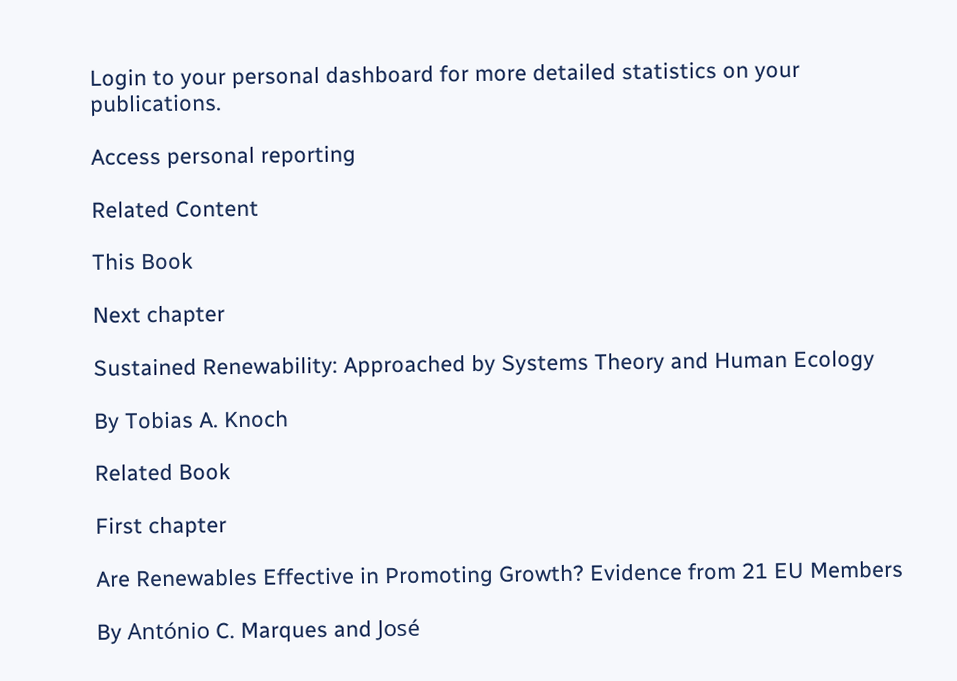Login to your personal dashboard for more detailed statistics on your publications.

Access personal reporting

Related Content

This Book

Next chapter

Sustained Renewability: Approached by Systems Theory and Human Ecology

By Tobias A. Knoch

Related Book

First chapter

Are Renewables Effective in Promoting Growth? Evidence from 21 EU Members

By António C. Marques and José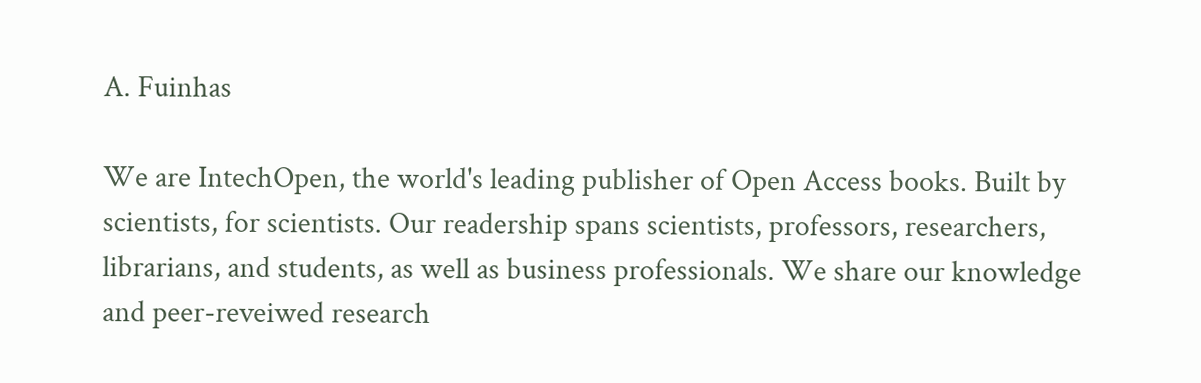A. Fuinhas

We are IntechOpen, the world's leading publisher of Open Access books. Built by scientists, for scientists. Our readership spans scientists, professors, researchers, librarians, and students, as well as business professionals. We share our knowledge and peer-reveiwed research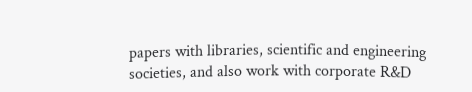papers with libraries, scientific and engineering societies, and also work with corporate R&D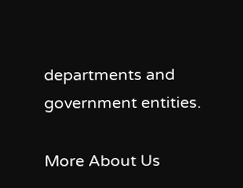departments and government entities.

More About Us